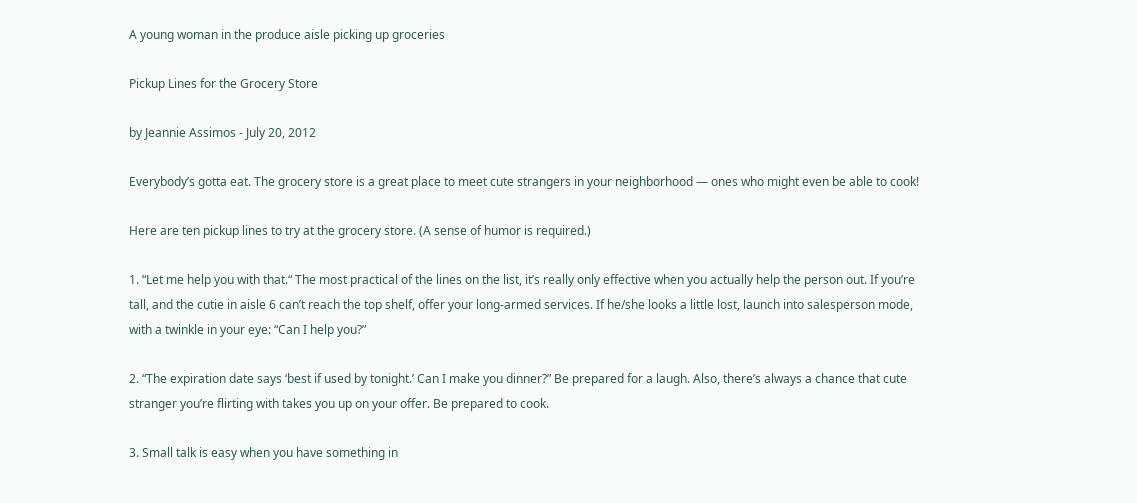A young woman in the produce aisle picking up groceries

Pickup Lines for the Grocery Store

by Jeannie Assimos - July 20, 2012

Everybody’s gotta eat. The grocery store is a great place to meet cute strangers in your neighborhood — ones who might even be able to cook!

Here are ten pickup lines to try at the grocery store. (A sense of humor is required.)

1. “Let me help you with that.“ The most practical of the lines on the list, it’s really only effective when you actually help the person out. If you’re tall, and the cutie in aisle 6 can’t reach the top shelf, offer your long-armed services. If he/she looks a little lost, launch into salesperson mode, with a twinkle in your eye: “Can I help you?”

2. “The expiration date says ‘best if used by tonight.’ Can I make you dinner?” Be prepared for a laugh. Also, there’s always a chance that cute stranger you’re flirting with takes you up on your offer. Be prepared to cook.

3. Small talk is easy when you have something in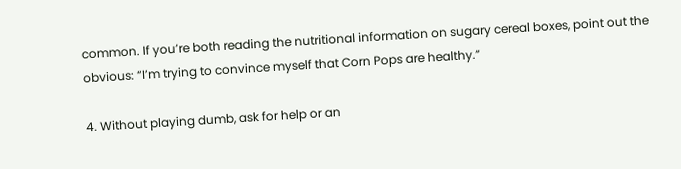common. If you’re both reading the nutritional information on sugary cereal boxes, point out the obvious: “I’m trying to convince myself that Corn Pops are healthy.”

4. Without playing dumb, ask for help or an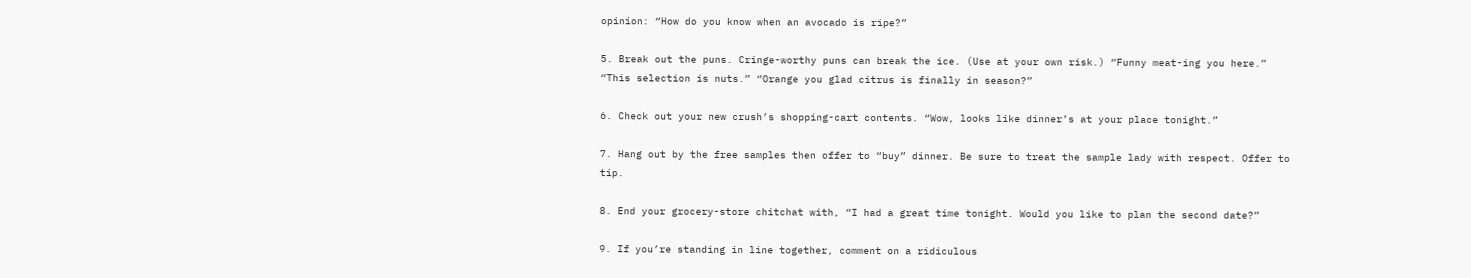opinion: “How do you know when an avocado is ripe?”

5. Break out the puns. Cringe-worthy puns can break the ice. (Use at your own risk.) “Funny meat-ing you here.” “This selection is nuts.” “Orange you glad citrus is finally in season?”

6. Check out your new crush’s shopping-cart contents. “Wow, looks like dinner’s at your place tonight.”

7. Hang out by the free samples then offer to “buy” dinner. Be sure to treat the sample lady with respect. Offer to tip.

8. End your grocery-store chitchat with, “I had a great time tonight. Would you like to plan the second date?”

9. If you’re standing in line together, comment on a ridiculous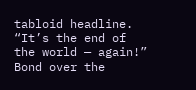tabloid headline. “It’s the end of the world — again!” Bond over the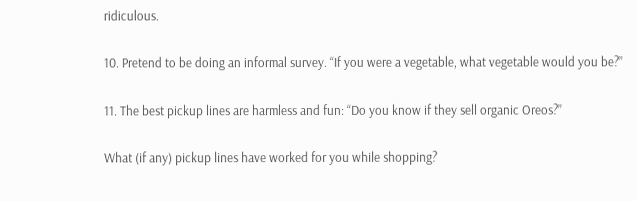ridiculous.

10. Pretend to be doing an informal survey. “If you were a vegetable, what vegetable would you be?”

11. The best pickup lines are harmless and fun: “Do you know if they sell organic Oreos?”

What (if any) pickup lines have worked for you while shopping?